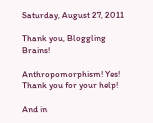Saturday, August 27, 2011

Thank you, Bloggling Brains!

Anthropomorphism! Yes! Thank you for your help!

And in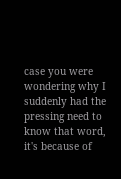case you were wondering why I suddenly had the pressing need to know that word, it's because of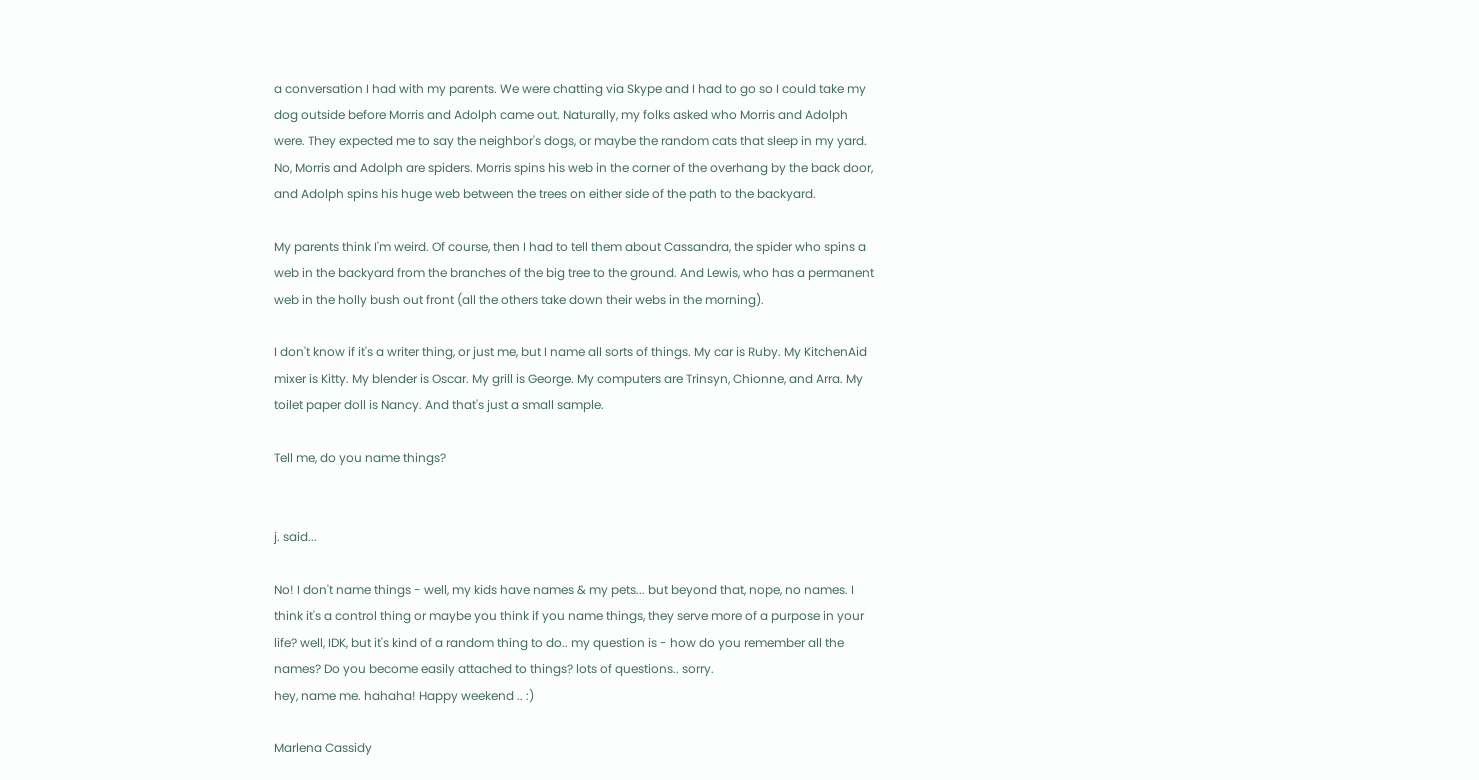a conversation I had with my parents. We were chatting via Skype and I had to go so I could take my dog outside before Morris and Adolph came out. Naturally, my folks asked who Morris and Adolph were. They expected me to say the neighbor's dogs, or maybe the random cats that sleep in my yard. No, Morris and Adolph are spiders. Morris spins his web in the corner of the overhang by the back door, and Adolph spins his huge web between the trees on either side of the path to the backyard.

My parents think I'm weird. Of course, then I had to tell them about Cassandra, the spider who spins a web in the backyard from the branches of the big tree to the ground. And Lewis, who has a permanent web in the holly bush out front (all the others take down their webs in the morning).

I don't know if it's a writer thing, or just me, but I name all sorts of things. My car is Ruby. My KitchenAid mixer is Kitty. My blender is Oscar. My grill is George. My computers are Trinsyn, Chionne, and Arra. My toilet paper doll is Nancy. And that's just a small sample.

Tell me, do you name things?


j. said...

No! I don't name things - well, my kids have names & my pets... but beyond that, nope, no names. I think it's a control thing or maybe you think if you name things, they serve more of a purpose in your life? well, IDK, but it's kind of a random thing to do.. my question is - how do you remember all the names? Do you become easily attached to things? lots of questions.. sorry.
hey, name me. hahaha! Happy weekend .. :)

Marlena Cassidy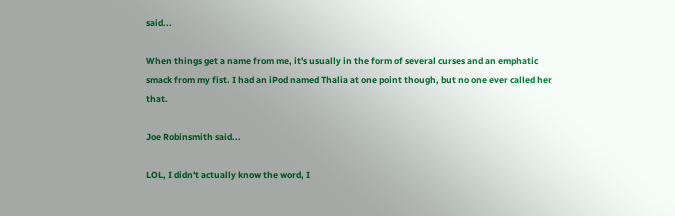said...

When things get a name from me, it's usually in the form of several curses and an emphatic smack from my fist. I had an iPod named Thalia at one point though, but no one ever called her that.

Joe Robinsmith said...

LOL, I didn't actually know the word, I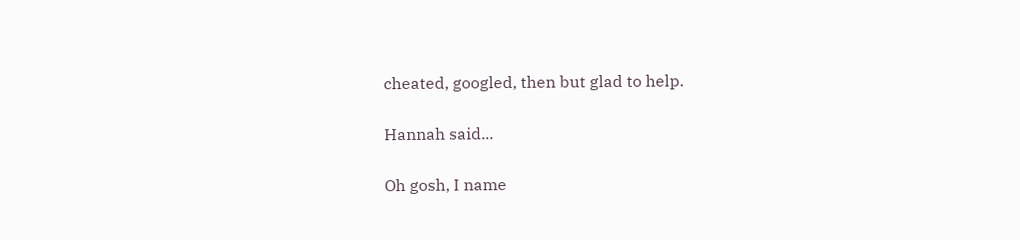cheated, googled, then but glad to help.

Hannah said...

Oh gosh, I name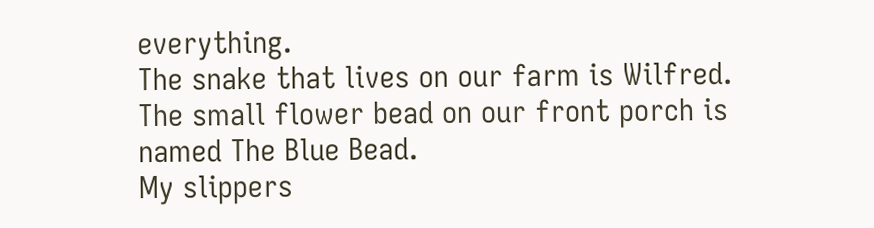everything.
The snake that lives on our farm is Wilfred.
The small flower bead on our front porch is named The Blue Bead.
My slippers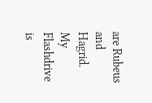are Rubeus and Hagrid.
My Flashdrive is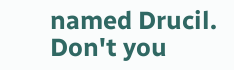named Drucil.
Don't you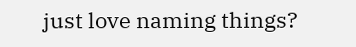just love naming things?